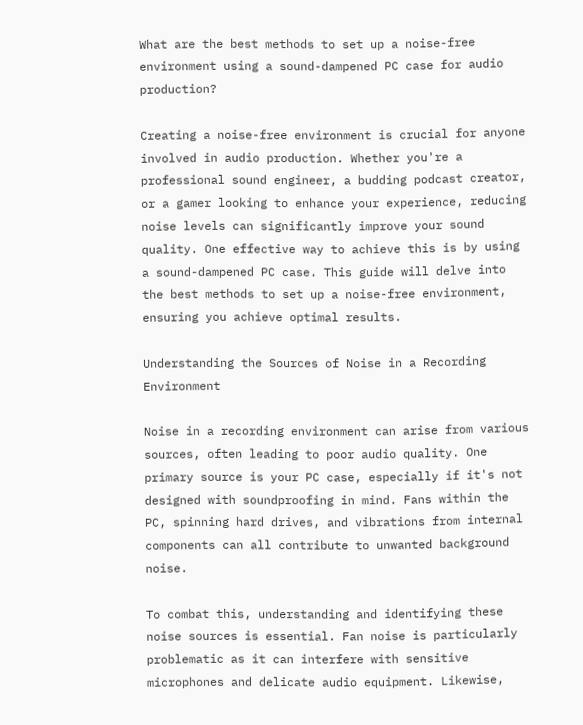What are the best methods to set up a noise-free environment using a sound-dampened PC case for audio production?

Creating a noise-free environment is crucial for anyone involved in audio production. Whether you're a professional sound engineer, a budding podcast creator, or a gamer looking to enhance your experience, reducing noise levels can significantly improve your sound quality. One effective way to achieve this is by using a sound-dampened PC case. This guide will delve into the best methods to set up a noise-free environment, ensuring you achieve optimal results.

Understanding the Sources of Noise in a Recording Environment

Noise in a recording environment can arise from various sources, often leading to poor audio quality. One primary source is your PC case, especially if it's not designed with soundproofing in mind. Fans within the PC, spinning hard drives, and vibrations from internal components can all contribute to unwanted background noise.

To combat this, understanding and identifying these noise sources is essential. Fan noise is particularly problematic as it can interfere with sensitive microphones and delicate audio equipment. Likewise,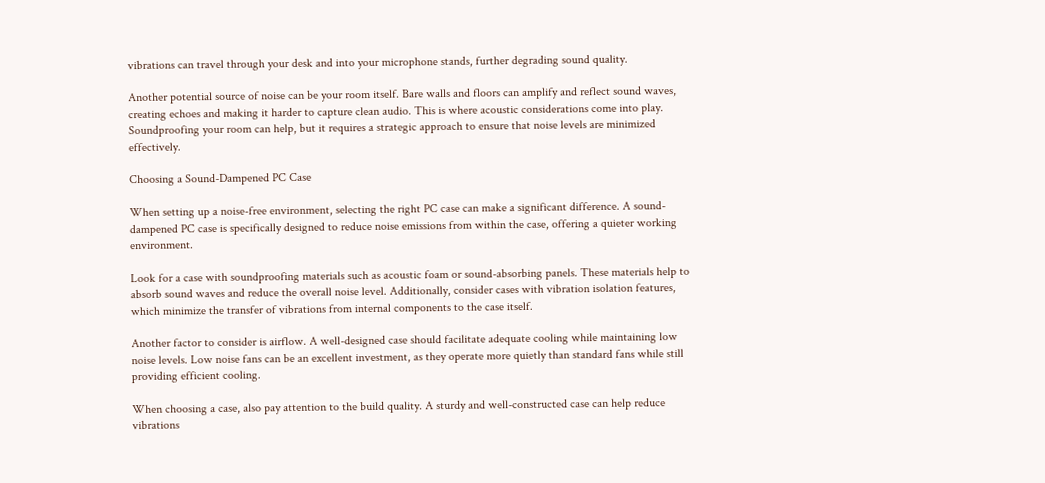vibrations can travel through your desk and into your microphone stands, further degrading sound quality.

Another potential source of noise can be your room itself. Bare walls and floors can amplify and reflect sound waves, creating echoes and making it harder to capture clean audio. This is where acoustic considerations come into play. Soundproofing your room can help, but it requires a strategic approach to ensure that noise levels are minimized effectively.

Choosing a Sound-Dampened PC Case

When setting up a noise-free environment, selecting the right PC case can make a significant difference. A sound-dampened PC case is specifically designed to reduce noise emissions from within the case, offering a quieter working environment.

Look for a case with soundproofing materials such as acoustic foam or sound-absorbing panels. These materials help to absorb sound waves and reduce the overall noise level. Additionally, consider cases with vibration isolation features, which minimize the transfer of vibrations from internal components to the case itself.

Another factor to consider is airflow. A well-designed case should facilitate adequate cooling while maintaining low noise levels. Low noise fans can be an excellent investment, as they operate more quietly than standard fans while still providing efficient cooling.

When choosing a case, also pay attention to the build quality. A sturdy and well-constructed case can help reduce vibrations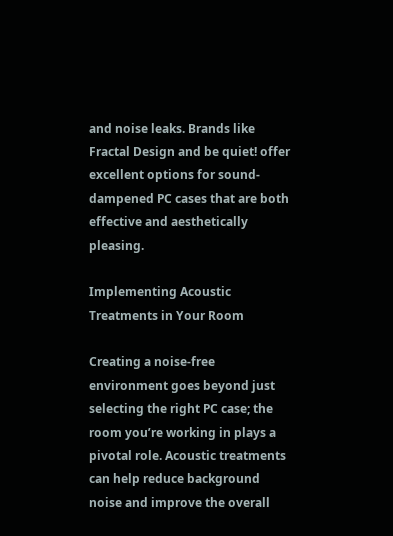and noise leaks. Brands like Fractal Design and be quiet! offer excellent options for sound-dampened PC cases that are both effective and aesthetically pleasing.

Implementing Acoustic Treatments in Your Room

Creating a noise-free environment goes beyond just selecting the right PC case; the room you’re working in plays a pivotal role. Acoustic treatments can help reduce background noise and improve the overall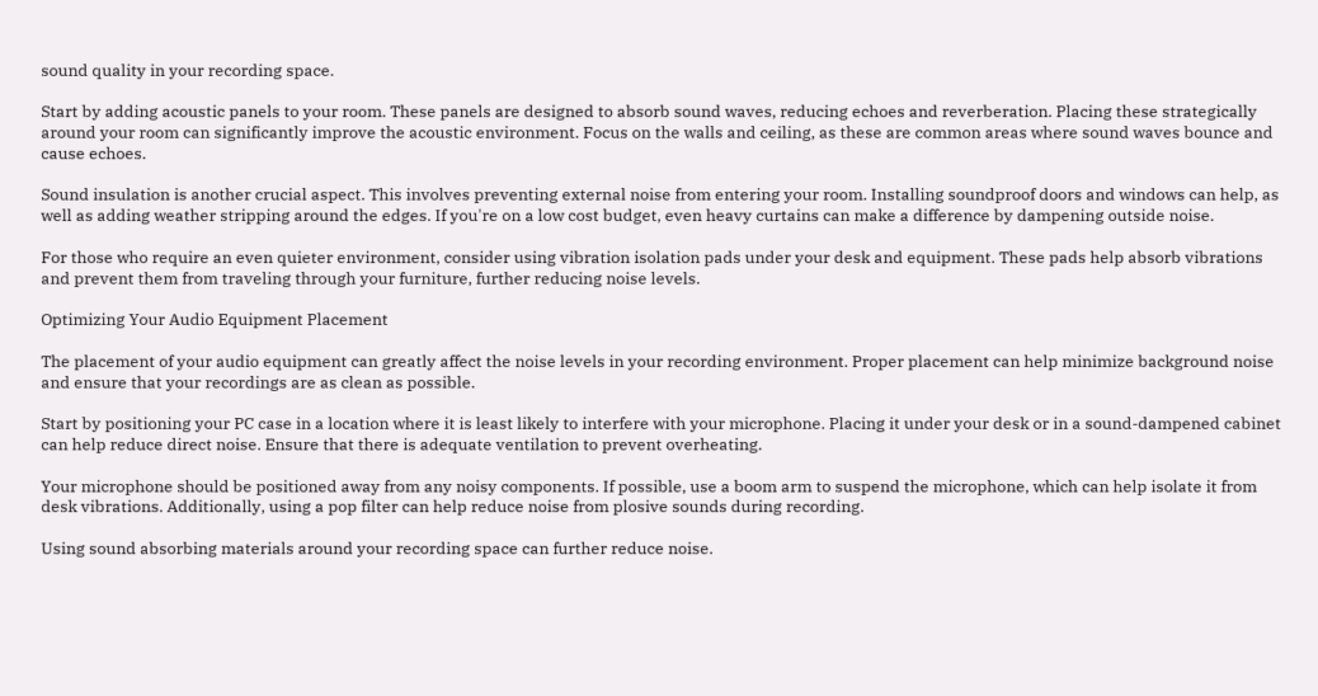sound quality in your recording space.

Start by adding acoustic panels to your room. These panels are designed to absorb sound waves, reducing echoes and reverberation. Placing these strategically around your room can significantly improve the acoustic environment. Focus on the walls and ceiling, as these are common areas where sound waves bounce and cause echoes.

Sound insulation is another crucial aspect. This involves preventing external noise from entering your room. Installing soundproof doors and windows can help, as well as adding weather stripping around the edges. If you're on a low cost budget, even heavy curtains can make a difference by dampening outside noise.

For those who require an even quieter environment, consider using vibration isolation pads under your desk and equipment. These pads help absorb vibrations and prevent them from traveling through your furniture, further reducing noise levels.

Optimizing Your Audio Equipment Placement

The placement of your audio equipment can greatly affect the noise levels in your recording environment. Proper placement can help minimize background noise and ensure that your recordings are as clean as possible.

Start by positioning your PC case in a location where it is least likely to interfere with your microphone. Placing it under your desk or in a sound-dampened cabinet can help reduce direct noise. Ensure that there is adequate ventilation to prevent overheating.

Your microphone should be positioned away from any noisy components. If possible, use a boom arm to suspend the microphone, which can help isolate it from desk vibrations. Additionally, using a pop filter can help reduce noise from plosive sounds during recording.

Using sound absorbing materials around your recording space can further reduce noise.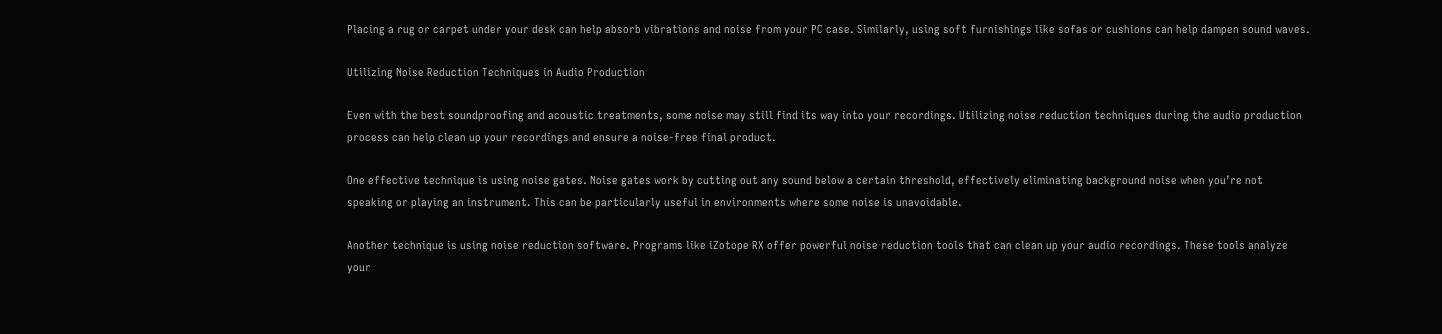Placing a rug or carpet under your desk can help absorb vibrations and noise from your PC case. Similarly, using soft furnishings like sofas or cushions can help dampen sound waves.

Utilizing Noise Reduction Techniques in Audio Production

Even with the best soundproofing and acoustic treatments, some noise may still find its way into your recordings. Utilizing noise reduction techniques during the audio production process can help clean up your recordings and ensure a noise-free final product.

One effective technique is using noise gates. Noise gates work by cutting out any sound below a certain threshold, effectively eliminating background noise when you’re not speaking or playing an instrument. This can be particularly useful in environments where some noise is unavoidable.

Another technique is using noise reduction software. Programs like iZotope RX offer powerful noise reduction tools that can clean up your audio recordings. These tools analyze your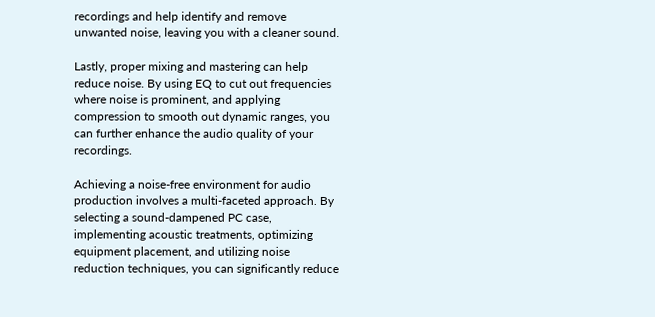recordings and help identify and remove unwanted noise, leaving you with a cleaner sound.

Lastly, proper mixing and mastering can help reduce noise. By using EQ to cut out frequencies where noise is prominent, and applying compression to smooth out dynamic ranges, you can further enhance the audio quality of your recordings.

Achieving a noise-free environment for audio production involves a multi-faceted approach. By selecting a sound-dampened PC case, implementing acoustic treatments, optimizing equipment placement, and utilizing noise reduction techniques, you can significantly reduce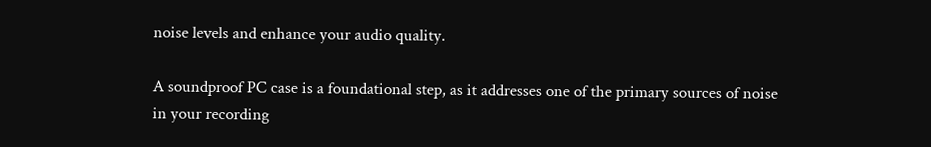noise levels and enhance your audio quality.

A soundproof PC case is a foundational step, as it addresses one of the primary sources of noise in your recording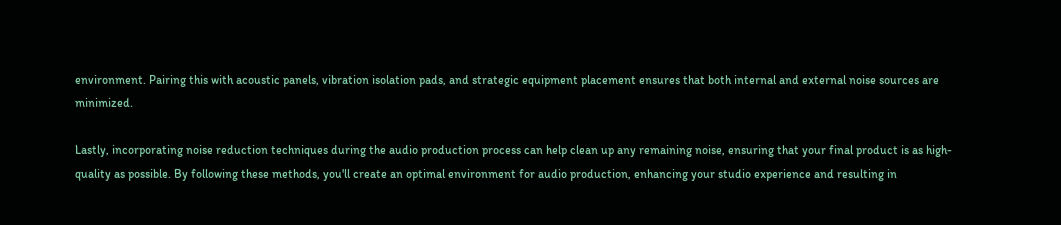environment. Pairing this with acoustic panels, vibration isolation pads, and strategic equipment placement ensures that both internal and external noise sources are minimized.

Lastly, incorporating noise reduction techniques during the audio production process can help clean up any remaining noise, ensuring that your final product is as high-quality as possible. By following these methods, you'll create an optimal environment for audio production, enhancing your studio experience and resulting in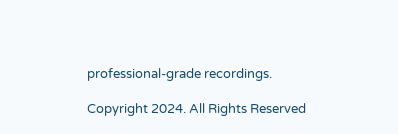professional-grade recordings.

Copyright 2024. All Rights Reserved